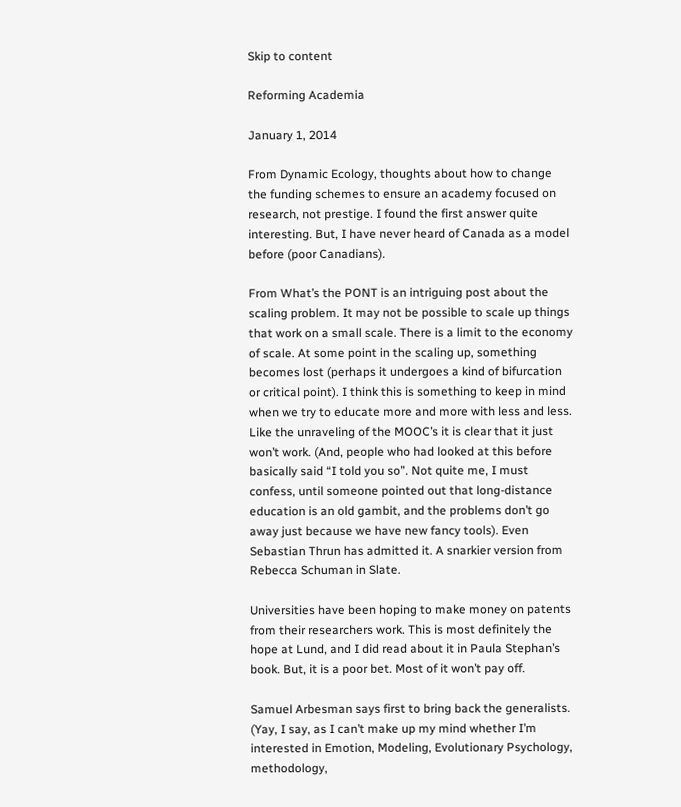Skip to content

Reforming Academia

January 1, 2014

From Dynamic Ecology, thoughts about how to change the funding schemes to ensure an academy focused on research, not prestige. I found the first answer quite interesting. But, I have never heard of Canada as a model before (poor Canadians).

From What’s the PONT is an intriguing post about the scaling problem. It may not be possible to scale up things that work on a small scale. There is a limit to the economy of scale. At some point in the scaling up, something becomes lost (perhaps it undergoes a kind of bifurcation or critical point). I think this is something to keep in mind when we try to educate more and more with less and less. Like the unraveling of the MOOC’s it is clear that it just won’t work. (And, people who had looked at this before basically said “I told you so”. Not quite me, I must confess, until someone pointed out that long-distance education is an old gambit, and the problems don’t go away just because we have new fancy tools). Even Sebastian Thrun has admitted it. A snarkier version from Rebecca Schuman in Slate.

Universities have been hoping to make money on patents from their researchers work. This is most definitely the hope at Lund, and I did read about it in Paula Stephan’s book. But, it is a poor bet. Most of it won’t pay off.

Samuel Arbesman says first to bring back the generalists. (Yay, I say, as I can’t make up my mind whether I’m interested in Emotion, Modeling, Evolutionary Psychology, methodology,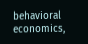behavioral economics,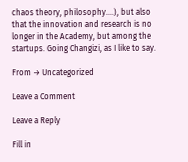chaos theory, philosophy….), but also that the innovation and research is no longer in the Academy, but among the startups. Going Changizi, as I like to say.

From → Uncategorized

Leave a Comment

Leave a Reply

Fill in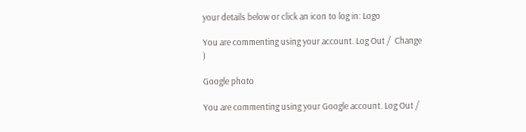your details below or click an icon to log in: Logo

You are commenting using your account. Log Out /  Change )

Google photo

You are commenting using your Google account. Log Out /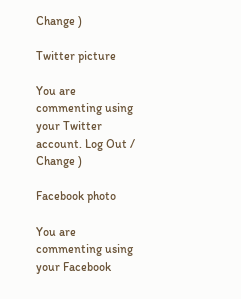Change )

Twitter picture

You are commenting using your Twitter account. Log Out /  Change )

Facebook photo

You are commenting using your Facebook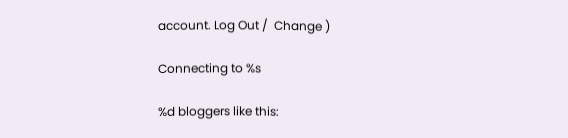account. Log Out /  Change )

Connecting to %s

%d bloggers like this: